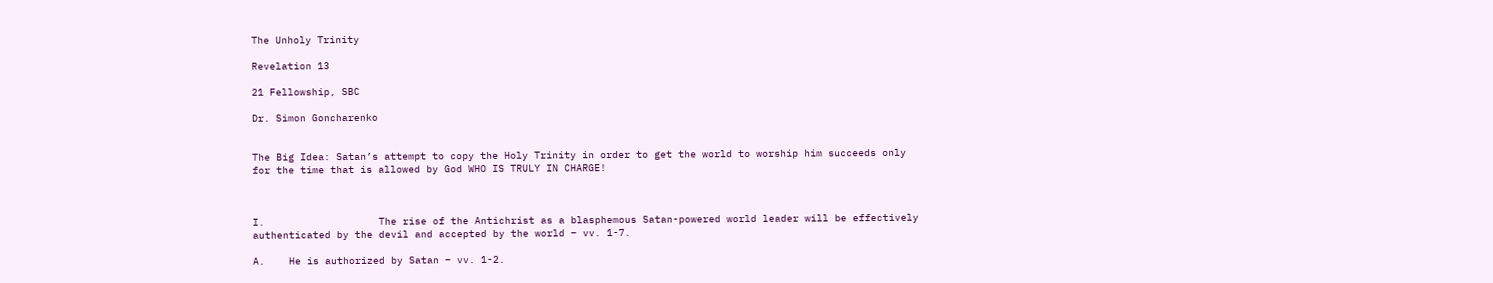The Unholy Trinity

Revelation 13

21 Fellowship, SBC

Dr. Simon Goncharenko


The Big Idea: Satan’s attempt to copy the Holy Trinity in order to get the world to worship him succeeds only for the time that is allowed by God WHO IS TRULY IN CHARGE!



I.                   The rise of the Antichrist as a blasphemous Satan-powered world leader will be effectively authenticated by the devil and accepted by the world – vv. 1-7.

A.    He is authorized by Satan – vv. 1-2.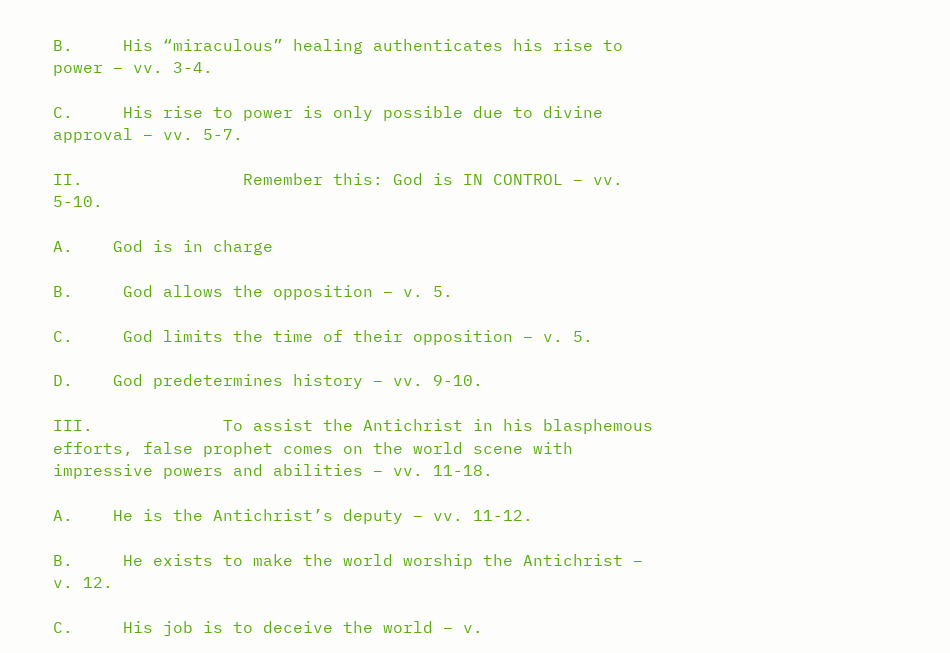B.     His “miraculous” healing authenticates his rise to power – vv. 3-4.

C.     His rise to power is only possible due to divine approval – vv. 5-7.

II.                Remember this: God is IN CONTROL – vv. 5-10.

A.    God is in charge

B.     God allows the opposition – v. 5.

C.     God limits the time of their opposition – v. 5.

D.    God predetermines history – vv. 9-10.

III.             To assist the Antichrist in his blasphemous efforts, false prophet comes on the world scene with impressive powers and abilities – vv. 11-18.

A.    He is the Antichrist’s deputy – vv. 11-12.

B.     He exists to make the world worship the Antichrist – v. 12.

C.     His job is to deceive the world – v.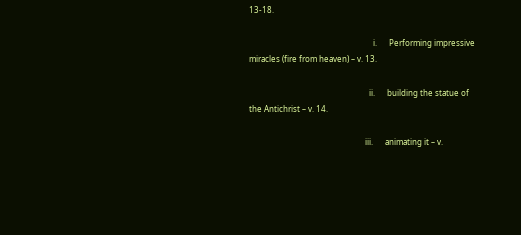13-18.

                                                              i.      Performing impressive miracles (fire from heaven) – v. 13.

                                                            ii.      building the statue of the Antichrist – v. 14.

                                                          iii.      animating it – v.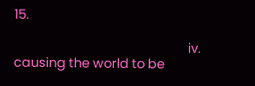15.

                                                          iv.      causing the world to be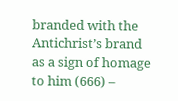branded with the Antichrist’s brand as a sign of homage  to him (666) –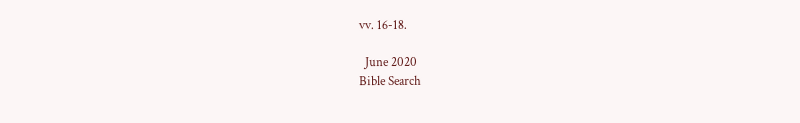vv. 16-18.

  June 2020
Bible Search